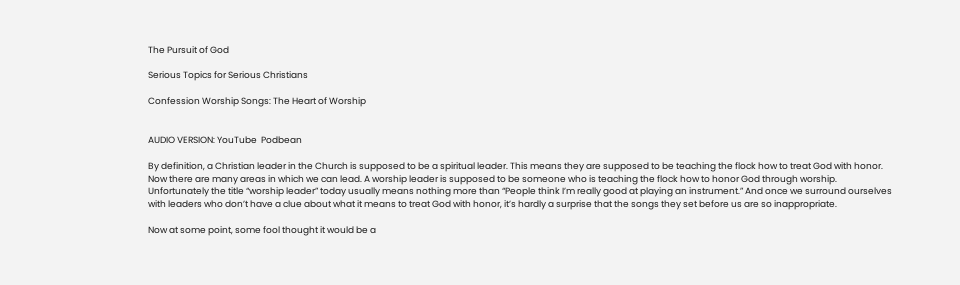The Pursuit of God

Serious Topics for Serious Christians

Confession Worship Songs: The Heart of Worship


AUDIO VERSION: YouTube  Podbean

By definition, a Christian leader in the Church is supposed to be a spiritual leader. This means they are supposed to be teaching the flock how to treat God with honor. Now there are many areas in which we can lead. A worship leader is supposed to be someone who is teaching the flock how to honor God through worship. Unfortunately the title “worship leader” today usually means nothing more than “People think I’m really good at playing an instrument.” And once we surround ourselves with leaders who don’t have a clue about what it means to treat God with honor, it’s hardly a surprise that the songs they set before us are so inappropriate.

Now at some point, some fool thought it would be a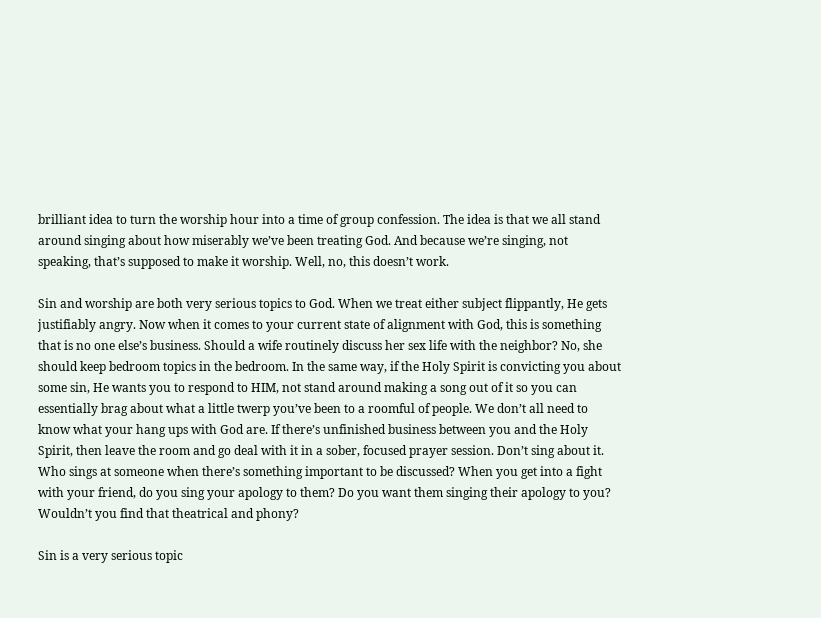brilliant idea to turn the worship hour into a time of group confession. The idea is that we all stand around singing about how miserably we’ve been treating God. And because we’re singing, not speaking, that’s supposed to make it worship. Well, no, this doesn’t work.

Sin and worship are both very serious topics to God. When we treat either subject flippantly, He gets justifiably angry. Now when it comes to your current state of alignment with God, this is something that is no one else’s business. Should a wife routinely discuss her sex life with the neighbor? No, she should keep bedroom topics in the bedroom. In the same way, if the Holy Spirit is convicting you about some sin, He wants you to respond to HIM, not stand around making a song out of it so you can essentially brag about what a little twerp you’ve been to a roomful of people. We don’t all need to know what your hang ups with God are. If there’s unfinished business between you and the Holy Spirit, then leave the room and go deal with it in a sober, focused prayer session. Don’t sing about it. Who sings at someone when there’s something important to be discussed? When you get into a fight with your friend, do you sing your apology to them? Do you want them singing their apology to you? Wouldn’t you find that theatrical and phony?

Sin is a very serious topic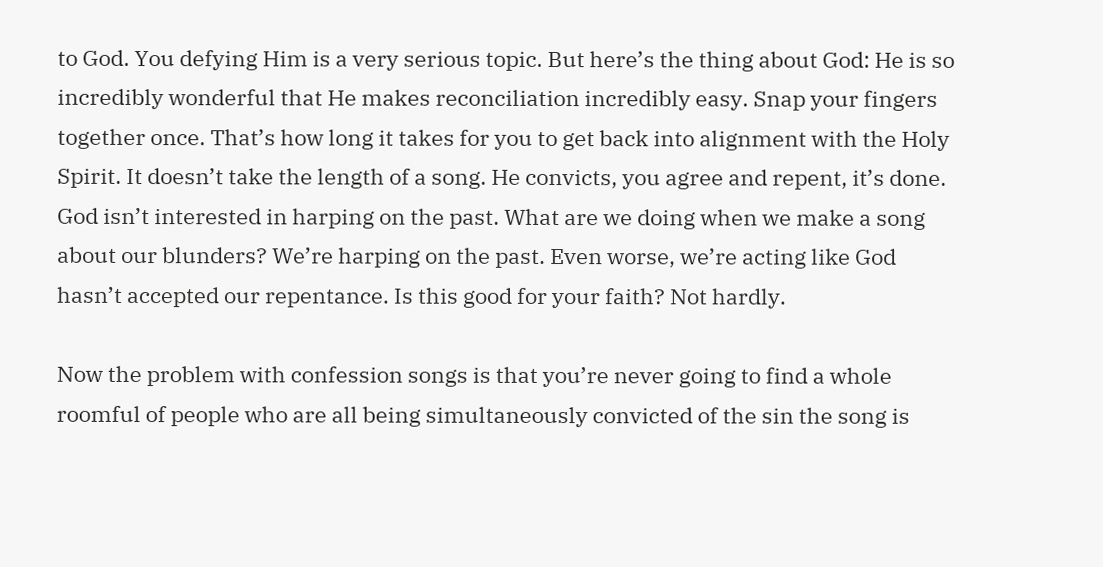to God. You defying Him is a very serious topic. But here’s the thing about God: He is so incredibly wonderful that He makes reconciliation incredibly easy. Snap your fingers together once. That’s how long it takes for you to get back into alignment with the Holy Spirit. It doesn’t take the length of a song. He convicts, you agree and repent, it’s done. God isn’t interested in harping on the past. What are we doing when we make a song about our blunders? We’re harping on the past. Even worse, we’re acting like God hasn’t accepted our repentance. Is this good for your faith? Not hardly.

Now the problem with confession songs is that you’re never going to find a whole roomful of people who are all being simultaneously convicted of the sin the song is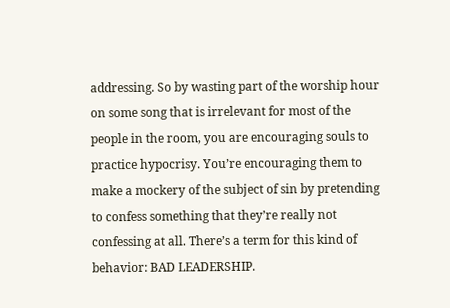addressing. So by wasting part of the worship hour on some song that is irrelevant for most of the people in the room, you are encouraging souls to practice hypocrisy. You’re encouraging them to make a mockery of the subject of sin by pretending to confess something that they’re really not confessing at all. There’s a term for this kind of behavior: BAD LEADERSHIP.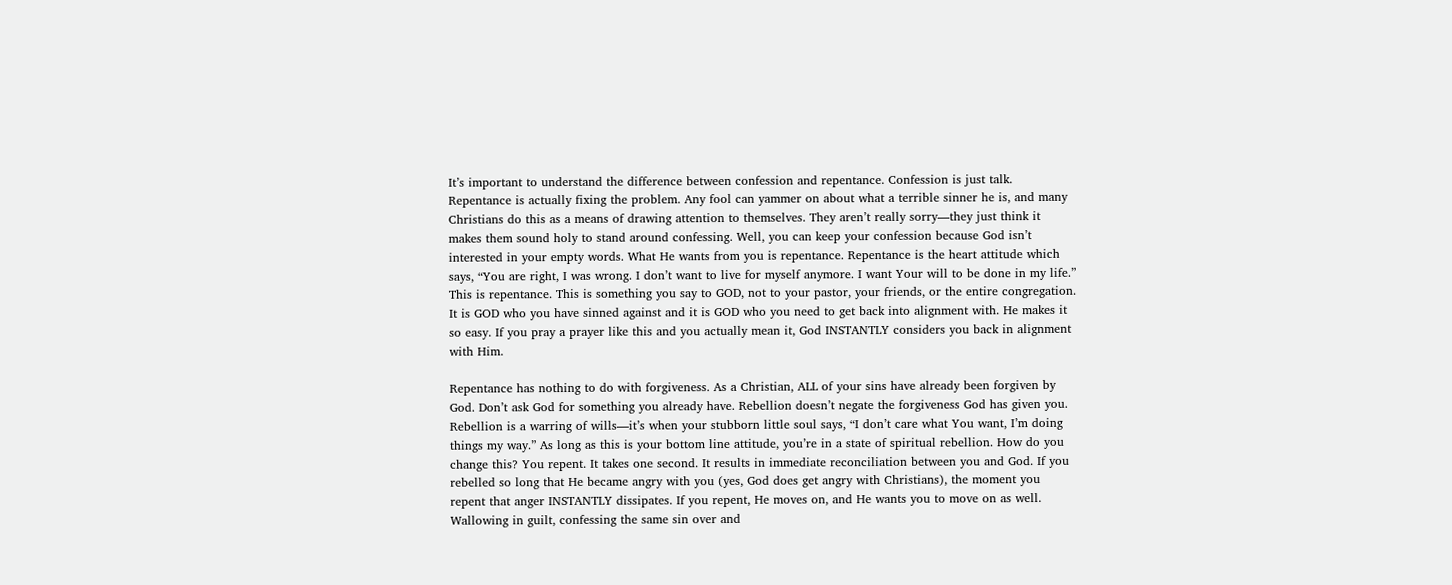It’s important to understand the difference between confession and repentance. Confession is just talk. Repentance is actually fixing the problem. Any fool can yammer on about what a terrible sinner he is, and many Christians do this as a means of drawing attention to themselves. They aren’t really sorry—they just think it makes them sound holy to stand around confessing. Well, you can keep your confession because God isn’t interested in your empty words. What He wants from you is repentance. Repentance is the heart attitude which says, “You are right, I was wrong. I don’t want to live for myself anymore. I want Your will to be done in my life.” This is repentance. This is something you say to GOD, not to your pastor, your friends, or the entire congregation. It is GOD who you have sinned against and it is GOD who you need to get back into alignment with. He makes it so easy. If you pray a prayer like this and you actually mean it, God INSTANTLY considers you back in alignment with Him.

Repentance has nothing to do with forgiveness. As a Christian, ALL of your sins have already been forgiven by God. Don’t ask God for something you already have. Rebellion doesn’t negate the forgiveness God has given you. Rebellion is a warring of wills—it’s when your stubborn little soul says, “I don’t care what You want, I’m doing things my way.” As long as this is your bottom line attitude, you’re in a state of spiritual rebellion. How do you change this? You repent. It takes one second. It results in immediate reconciliation between you and God. If you rebelled so long that He became angry with you (yes, God does get angry with Christians), the moment you repent that anger INSTANTLY dissipates. If you repent, He moves on, and He wants you to move on as well. Wallowing in guilt, confessing the same sin over and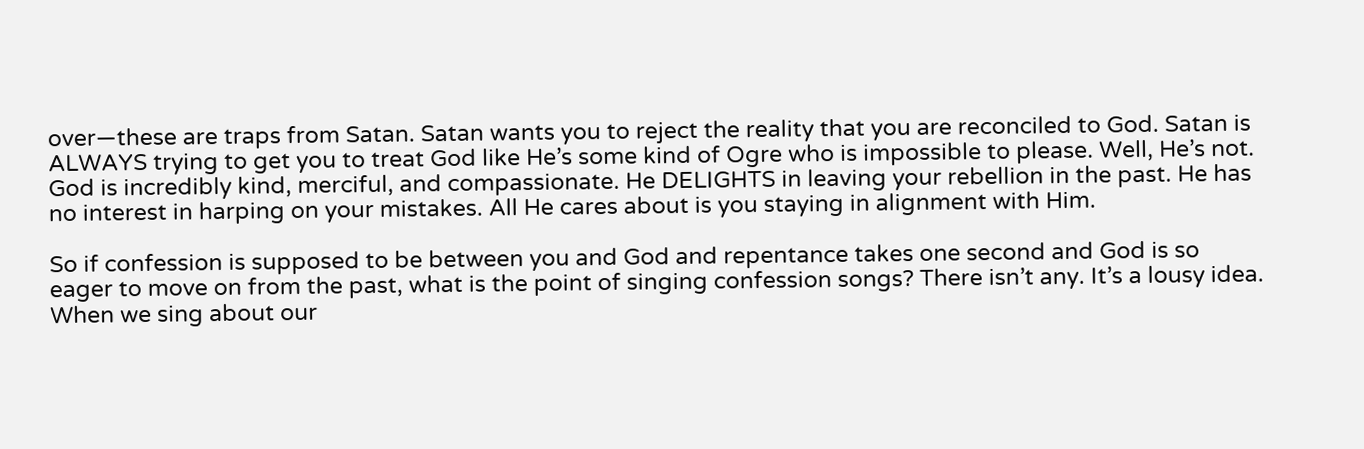over—these are traps from Satan. Satan wants you to reject the reality that you are reconciled to God. Satan is ALWAYS trying to get you to treat God like He’s some kind of Ogre who is impossible to please. Well, He’s not. God is incredibly kind, merciful, and compassionate. He DELIGHTS in leaving your rebellion in the past. He has no interest in harping on your mistakes. All He cares about is you staying in alignment with Him.

So if confession is supposed to be between you and God and repentance takes one second and God is so eager to move on from the past, what is the point of singing confession songs? There isn’t any. It’s a lousy idea. When we sing about our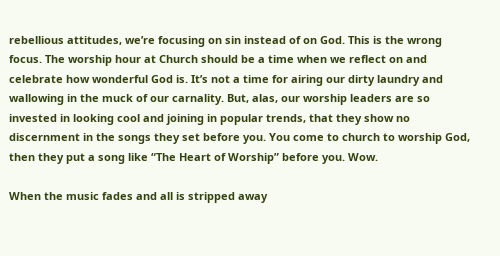rebellious attitudes, we’re focusing on sin instead of on God. This is the wrong focus. The worship hour at Church should be a time when we reflect on and celebrate how wonderful God is. It’s not a time for airing our dirty laundry and wallowing in the muck of our carnality. But, alas, our worship leaders are so invested in looking cool and joining in popular trends, that they show no discernment in the songs they set before you. You come to church to worship God, then they put a song like “The Heart of Worship” before you. Wow.

When the music fades and all is stripped away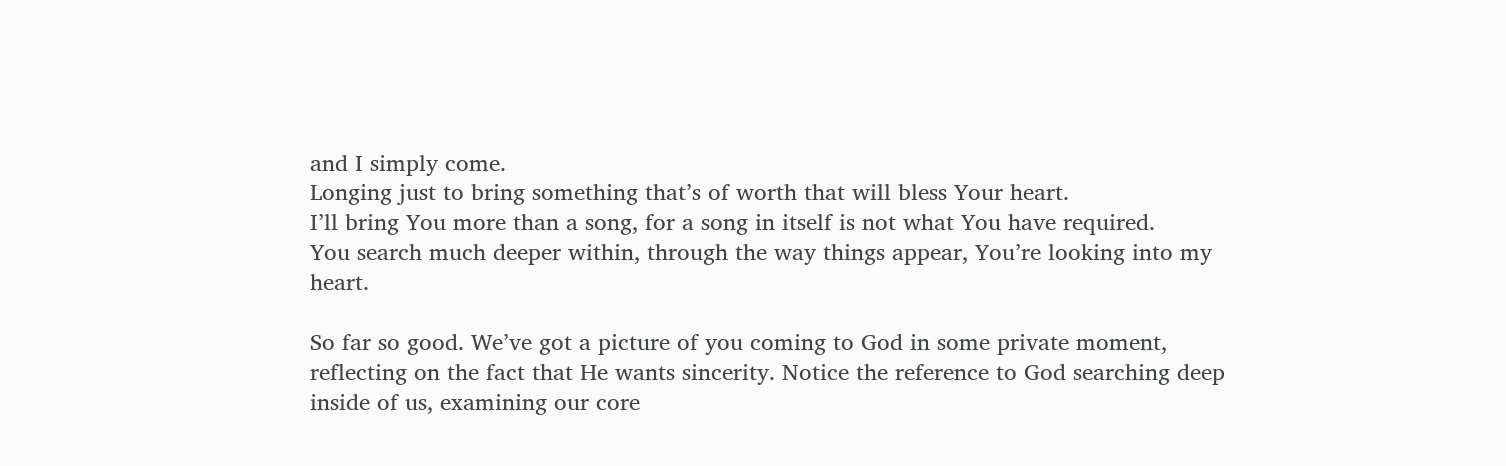and I simply come.
Longing just to bring something that’s of worth that will bless Your heart.
I’ll bring You more than a song, for a song in itself is not what You have required.
You search much deeper within, through the way things appear, You’re looking into my heart.

So far so good. We’ve got a picture of you coming to God in some private moment, reflecting on the fact that He wants sincerity. Notice the reference to God searching deep inside of us, examining our core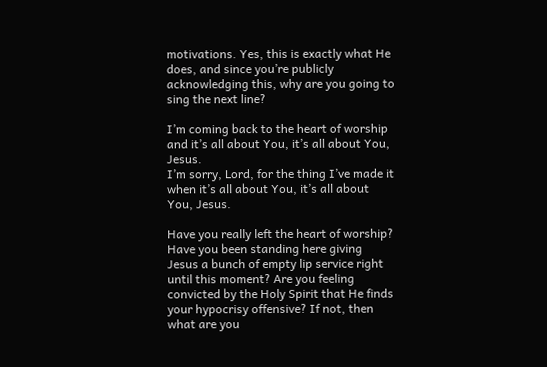motivations. Yes, this is exactly what He does, and since you’re publicly acknowledging this, why are you going to sing the next line?

I’m coming back to the heart of worship and it’s all about You, it’s all about You, Jesus.
I’m sorry, Lord, for the thing I’ve made it when it’s all about You, it’s all about You, Jesus.

Have you really left the heart of worship? Have you been standing here giving Jesus a bunch of empty lip service right until this moment? Are you feeling convicted by the Holy Spirit that He finds your hypocrisy offensive? If not, then what are you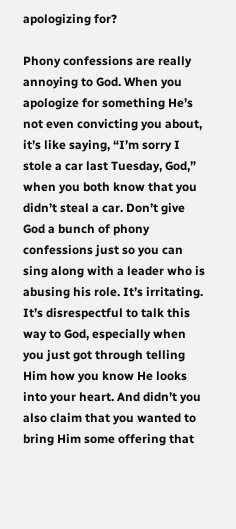apologizing for?

Phony confessions are really annoying to God. When you apologize for something He’s not even convicting you about, it’s like saying, “I’m sorry I stole a car last Tuesday, God,” when you both know that you didn’t steal a car. Don’t give God a bunch of phony confessions just so you can sing along with a leader who is abusing his role. It’s irritating. It’s disrespectful to talk this way to God, especially when you just got through telling Him how you know He looks into your heart. And didn’t you also claim that you wanted to bring Him some offering that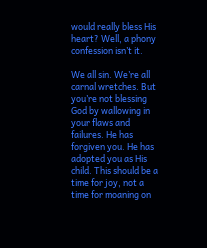would really bless His heart? Well, a phony confession isn’t it.

We all sin. We’re all carnal wretches. But you’re not blessing God by wallowing in your flaws and failures. He has forgiven you. He has adopted you as His child. This should be a time for joy, not a time for moaning on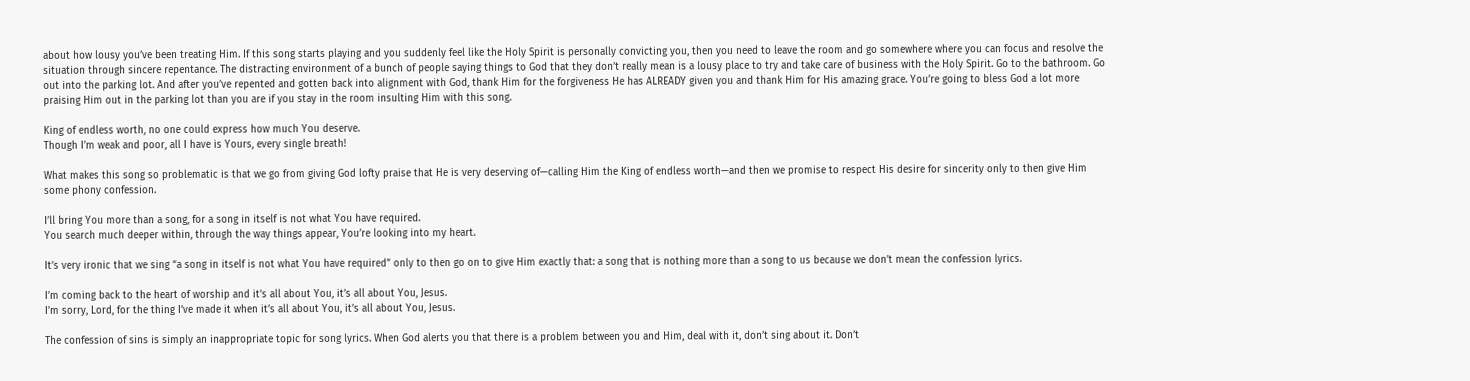about how lousy you’ve been treating Him. If this song starts playing and you suddenly feel like the Holy Spirit is personally convicting you, then you need to leave the room and go somewhere where you can focus and resolve the situation through sincere repentance. The distracting environment of a bunch of people saying things to God that they don’t really mean is a lousy place to try and take care of business with the Holy Spirit. Go to the bathroom. Go out into the parking lot. And after you’ve repented and gotten back into alignment with God, thank Him for the forgiveness He has ALREADY given you and thank Him for His amazing grace. You’re going to bless God a lot more praising Him out in the parking lot than you are if you stay in the room insulting Him with this song.

King of endless worth, no one could express how much You deserve.
Though I’m weak and poor, all I have is Yours, every single breath!

What makes this song so problematic is that we go from giving God lofty praise that He is very deserving of—calling Him the King of endless worth—and then we promise to respect His desire for sincerity only to then give Him some phony confession.

I’ll bring You more than a song, for a song in itself is not what You have required.
You search much deeper within, through the way things appear, You’re looking into my heart.

It’s very ironic that we sing “a song in itself is not what You have required” only to then go on to give Him exactly that: a song that is nothing more than a song to us because we don’t mean the confession lyrics.

I’m coming back to the heart of worship and it’s all about You, it’s all about You, Jesus.
I’m sorry, Lord, for the thing I’ve made it when it’s all about You, it’s all about You, Jesus.

The confession of sins is simply an inappropriate topic for song lyrics. When God alerts you that there is a problem between you and Him, deal with it, don’t sing about it. Don’t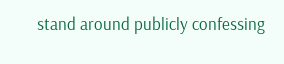stand around publicly confessing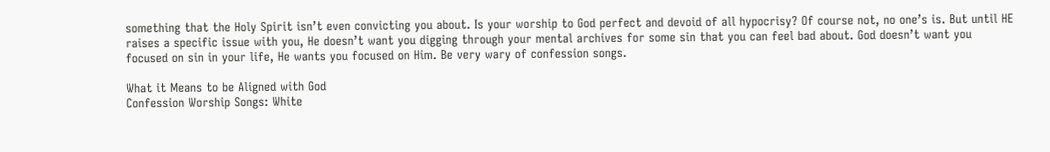something that the Holy Spirit isn’t even convicting you about. Is your worship to God perfect and devoid of all hypocrisy? Of course not, no one’s is. But until HE raises a specific issue with you, He doesn’t want you digging through your mental archives for some sin that you can feel bad about. God doesn’t want you focused on sin in your life, He wants you focused on Him. Be very wary of confession songs.

What it Means to be Aligned with God
Confession Worship Songs: White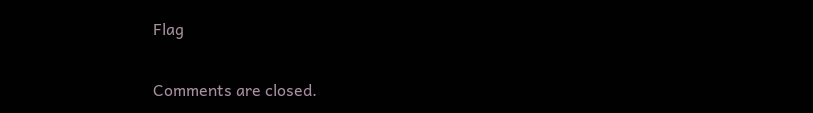Flag

Comments are closed.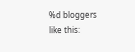%d bloggers like this: